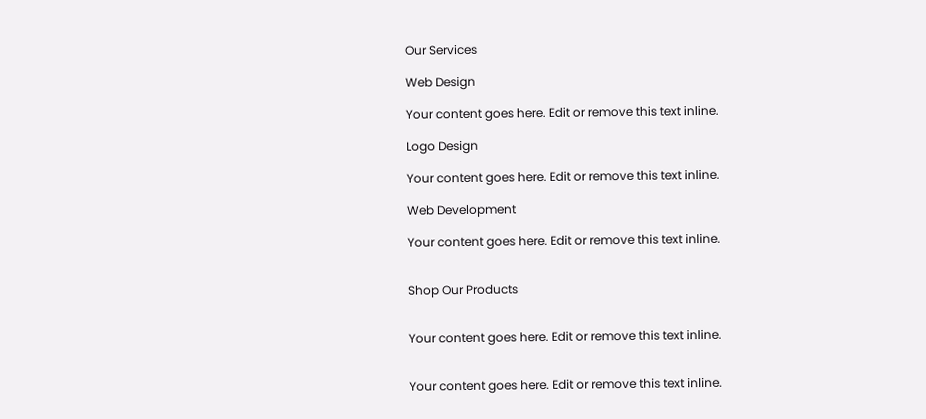Our Services

Web Design

Your content goes here. Edit or remove this text inline.

Logo Design

Your content goes here. Edit or remove this text inline.

Web Development

Your content goes here. Edit or remove this text inline.


Shop Our Products


Your content goes here. Edit or remove this text inline.


Your content goes here. Edit or remove this text inline.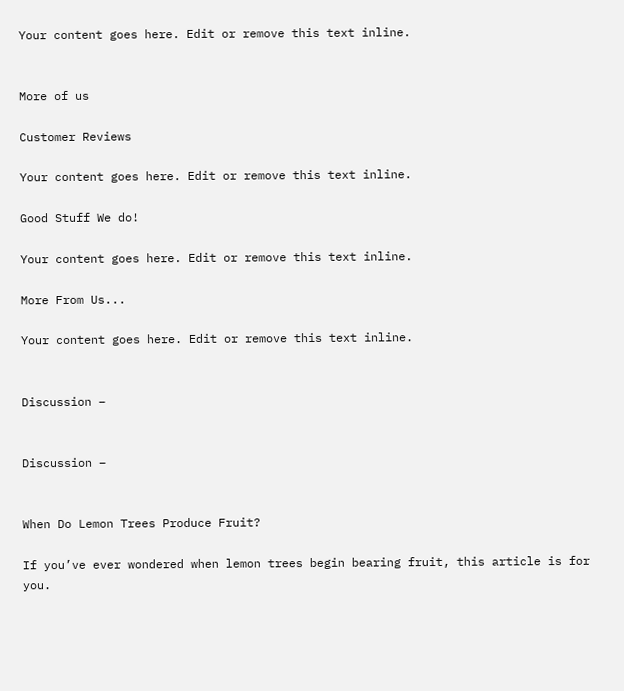Your content goes here. Edit or remove this text inline.


More of us

Customer Reviews

Your content goes here. Edit or remove this text inline.

Good Stuff We do!

Your content goes here. Edit or remove this text inline.

More From Us...

Your content goes here. Edit or remove this text inline.


Discussion –


Discussion –


When Do Lemon Trees Produce Fruit?

If you’ve ever wondered when lemon trees begin bearing fruit, this article is for you.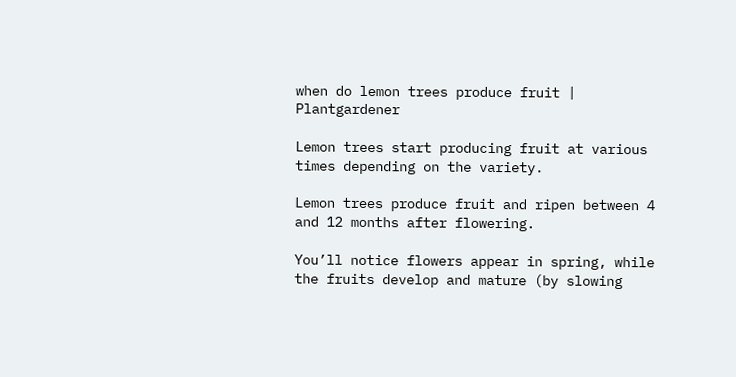when do lemon trees produce fruit | Plantgardener

Lemon trees start producing fruit at various times depending on the variety.

Lemon trees produce fruit and ripen between 4 and 12 months after flowering.

You’ll notice flowers appear in spring, while the fruits develop and mature (by slowing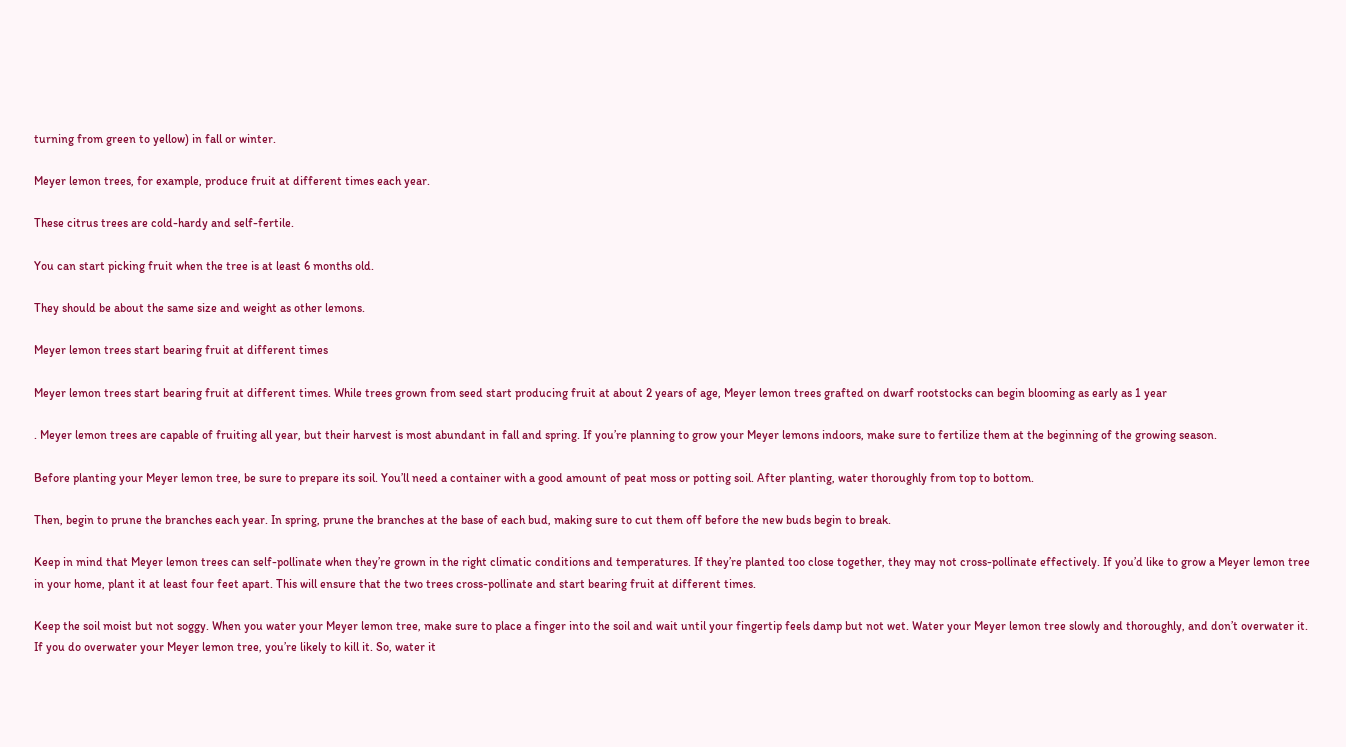turning from green to yellow) in fall or winter.

Meyer lemon trees, for example, produce fruit at different times each year.

These citrus trees are cold-hardy and self-fertile.

You can start picking fruit when the tree is at least 6 months old.

They should be about the same size and weight as other lemons.

Meyer lemon trees start bearing fruit at different times

Meyer lemon trees start bearing fruit at different times. While trees grown from seed start producing fruit at about 2 years of age, Meyer lemon trees grafted on dwarf rootstocks can begin blooming as early as 1 year

. Meyer lemon trees are capable of fruiting all year, but their harvest is most abundant in fall and spring. If you’re planning to grow your Meyer lemons indoors, make sure to fertilize them at the beginning of the growing season.

Before planting your Meyer lemon tree, be sure to prepare its soil. You’ll need a container with a good amount of peat moss or potting soil. After planting, water thoroughly from top to bottom.

Then, begin to prune the branches each year. In spring, prune the branches at the base of each bud, making sure to cut them off before the new buds begin to break.

Keep in mind that Meyer lemon trees can self-pollinate when they’re grown in the right climatic conditions and temperatures. If they’re planted too close together, they may not cross-pollinate effectively. If you’d like to grow a Meyer lemon tree in your home, plant it at least four feet apart. This will ensure that the two trees cross-pollinate and start bearing fruit at different times.

Keep the soil moist but not soggy. When you water your Meyer lemon tree, make sure to place a finger into the soil and wait until your fingertip feels damp but not wet. Water your Meyer lemon tree slowly and thoroughly, and don’t overwater it. If you do overwater your Meyer lemon tree, you’re likely to kill it. So, water it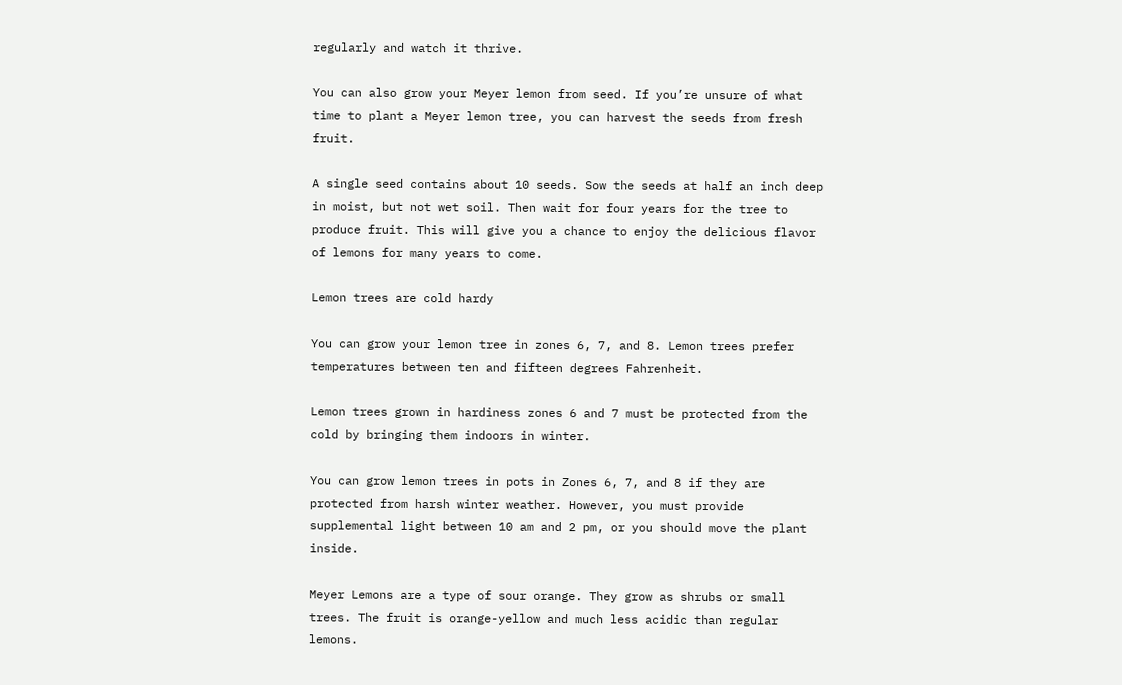regularly and watch it thrive.

You can also grow your Meyer lemon from seed. If you’re unsure of what time to plant a Meyer lemon tree, you can harvest the seeds from fresh fruit.

A single seed contains about 10 seeds. Sow the seeds at half an inch deep in moist, but not wet soil. Then wait for four years for the tree to produce fruit. This will give you a chance to enjoy the delicious flavor of lemons for many years to come.

Lemon trees are cold hardy

You can grow your lemon tree in zones 6, 7, and 8. Lemon trees prefer temperatures between ten and fifteen degrees Fahrenheit.

Lemon trees grown in hardiness zones 6 and 7 must be protected from the cold by bringing them indoors in winter.

You can grow lemon trees in pots in Zones 6, 7, and 8 if they are protected from harsh winter weather. However, you must provide supplemental light between 10 am and 2 pm, or you should move the plant inside.

Meyer Lemons are a type of sour orange. They grow as shrubs or small trees. The fruit is orange-yellow and much less acidic than regular lemons.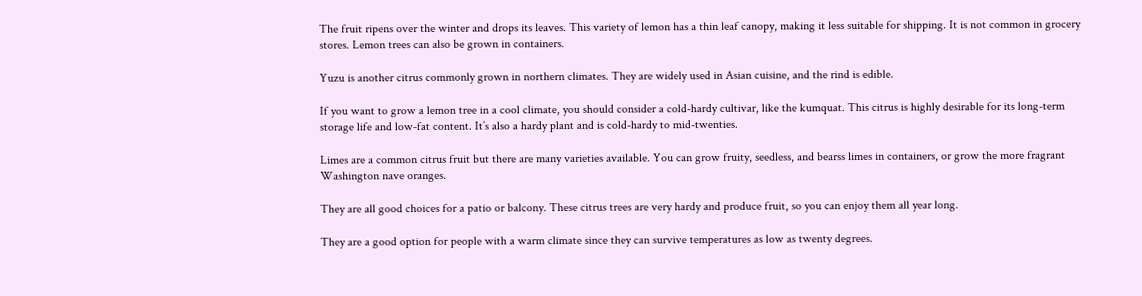The fruit ripens over the winter and drops its leaves. This variety of lemon has a thin leaf canopy, making it less suitable for shipping. It is not common in grocery stores. Lemon trees can also be grown in containers.

Yuzu is another citrus commonly grown in northern climates. They are widely used in Asian cuisine, and the rind is edible.

If you want to grow a lemon tree in a cool climate, you should consider a cold-hardy cultivar, like the kumquat. This citrus is highly desirable for its long-term storage life and low-fat content. It’s also a hardy plant and is cold-hardy to mid-twenties.

Limes are a common citrus fruit but there are many varieties available. You can grow fruity, seedless, and bearss limes in containers, or grow the more fragrant Washington nave oranges.

They are all good choices for a patio or balcony. These citrus trees are very hardy and produce fruit, so you can enjoy them all year long.

They are a good option for people with a warm climate since they can survive temperatures as low as twenty degrees.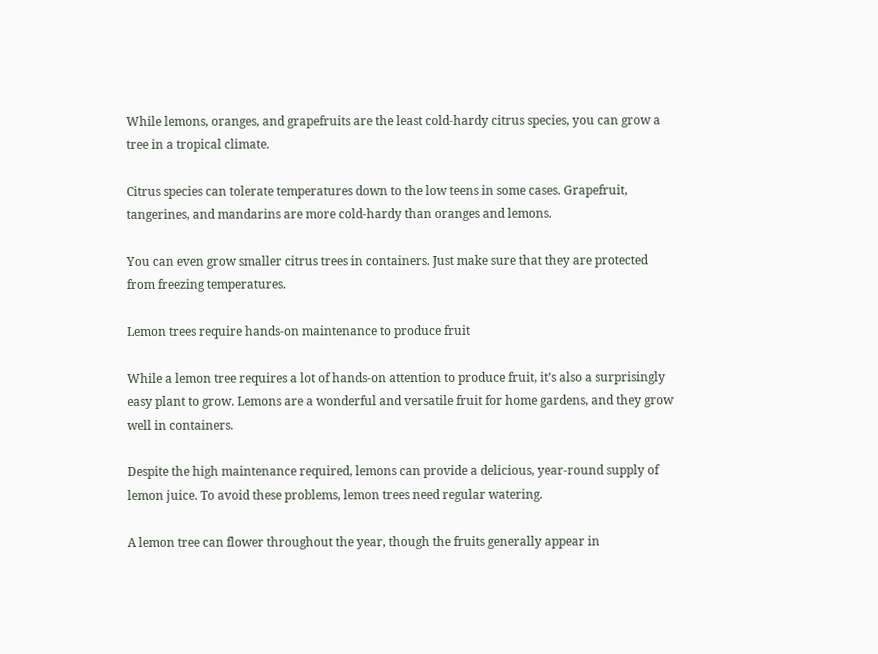While lemons, oranges, and grapefruits are the least cold-hardy citrus species, you can grow a tree in a tropical climate.

Citrus species can tolerate temperatures down to the low teens in some cases. Grapefruit, tangerines, and mandarins are more cold-hardy than oranges and lemons.

You can even grow smaller citrus trees in containers. Just make sure that they are protected from freezing temperatures.

Lemon trees require hands-on maintenance to produce fruit

While a lemon tree requires a lot of hands-on attention to produce fruit, it’s also a surprisingly easy plant to grow. Lemons are a wonderful and versatile fruit for home gardens, and they grow well in containers.

Despite the high maintenance required, lemons can provide a delicious, year-round supply of lemon juice. To avoid these problems, lemon trees need regular watering.

A lemon tree can flower throughout the year, though the fruits generally appear in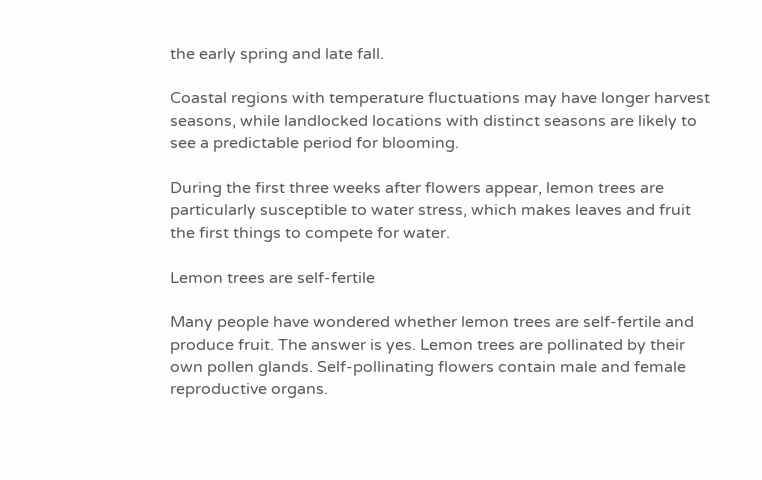the early spring and late fall.

Coastal regions with temperature fluctuations may have longer harvest seasons, while landlocked locations with distinct seasons are likely to see a predictable period for blooming.

During the first three weeks after flowers appear, lemon trees are particularly susceptible to water stress, which makes leaves and fruit the first things to compete for water.

Lemon trees are self-fertile

Many people have wondered whether lemon trees are self-fertile and produce fruit. The answer is yes. Lemon trees are pollinated by their own pollen glands. Self-pollinating flowers contain male and female reproductive organs.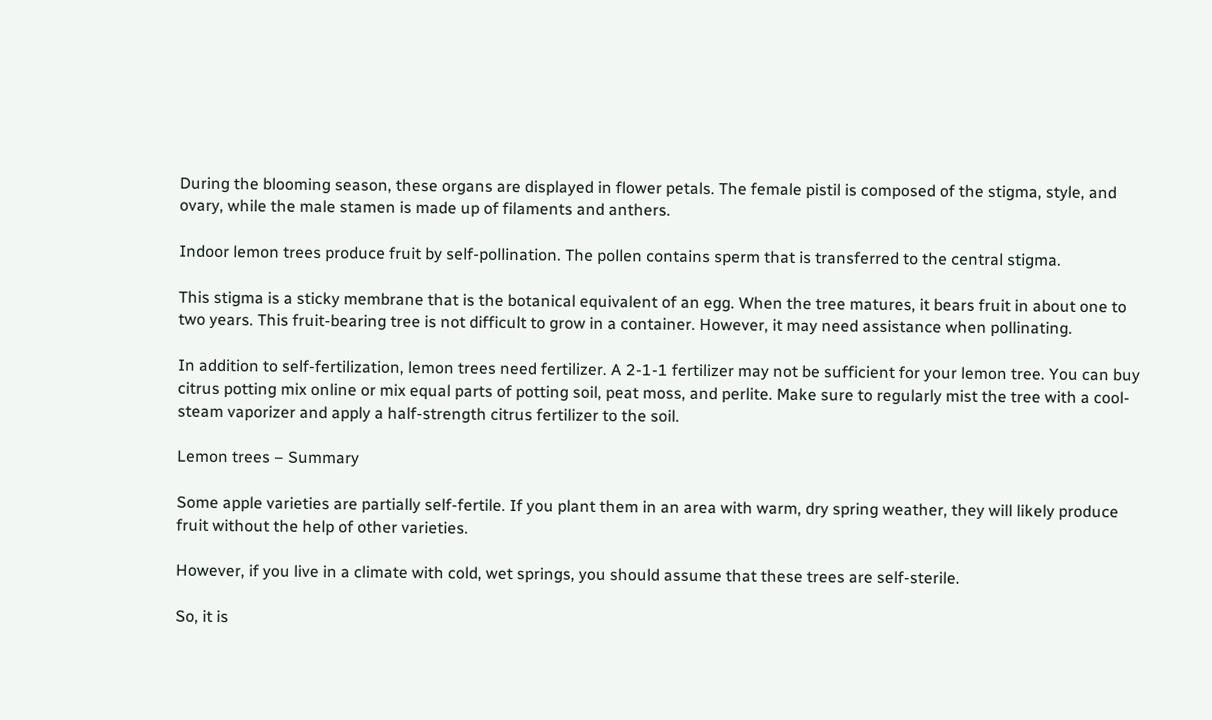During the blooming season, these organs are displayed in flower petals. The female pistil is composed of the stigma, style, and ovary, while the male stamen is made up of filaments and anthers.

Indoor lemon trees produce fruit by self-pollination. The pollen contains sperm that is transferred to the central stigma.

This stigma is a sticky membrane that is the botanical equivalent of an egg. When the tree matures, it bears fruit in about one to two years. This fruit-bearing tree is not difficult to grow in a container. However, it may need assistance when pollinating.

In addition to self-fertilization, lemon trees need fertilizer. A 2-1-1 fertilizer may not be sufficient for your lemon tree. You can buy citrus potting mix online or mix equal parts of potting soil, peat moss, and perlite. Make sure to regularly mist the tree with a cool-steam vaporizer and apply a half-strength citrus fertilizer to the soil.

Lemon trees – Summary

Some apple varieties are partially self-fertile. If you plant them in an area with warm, dry spring weather, they will likely produce fruit without the help of other varieties.

However, if you live in a climate with cold, wet springs, you should assume that these trees are self-sterile.

So, it is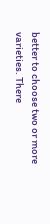better to choose two or more varieties. There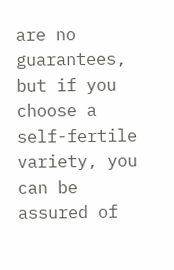are no guarantees, but if you choose a self-fertile variety, you can be assured of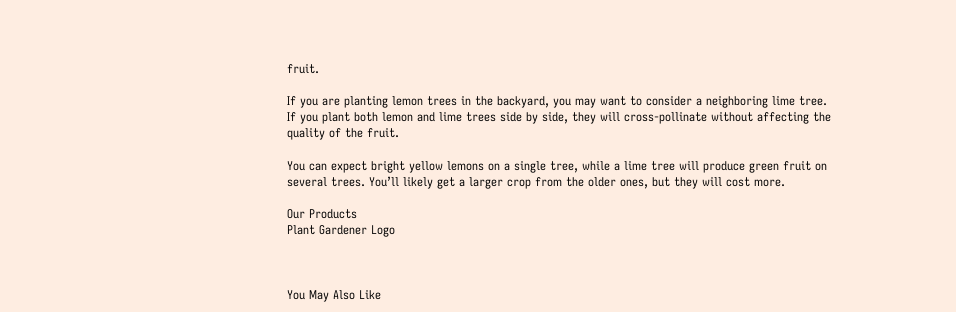fruit.

If you are planting lemon trees in the backyard, you may want to consider a neighboring lime tree. If you plant both lemon and lime trees side by side, they will cross-pollinate without affecting the quality of the fruit.

You can expect bright yellow lemons on a single tree, while a lime tree will produce green fruit on several trees. You’ll likely get a larger crop from the older ones, but they will cost more.

Our Products
Plant Gardener Logo



You May Also Like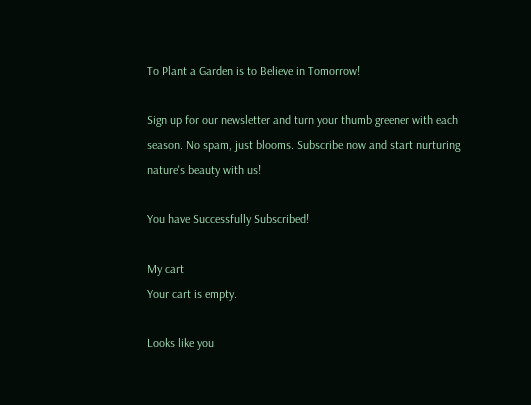To Plant a Garden is to Believe in Tomorrow!

Sign up for our newsletter and turn your thumb greener with each season. No spam, just blooms. Subscribe now and start nurturing nature's beauty with us!

You have Successfully Subscribed!

My cart
Your cart is empty.

Looks like you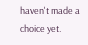haven't made a choice yet.